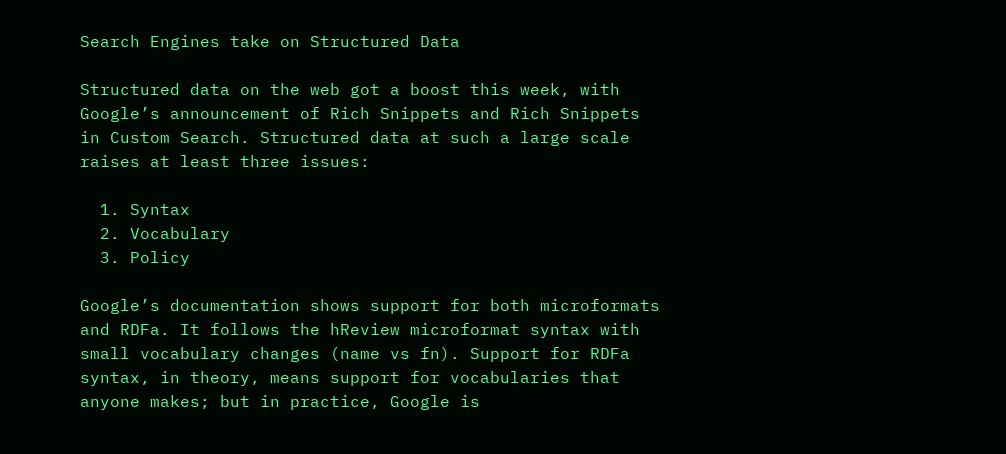Search Engines take on Structured Data

Structured data on the web got a boost this week, with Google’s announcement of Rich Snippets and Rich Snippets in Custom Search. Structured data at such a large scale raises at least three issues:

  1. Syntax
  2. Vocabulary
  3. Policy

Google’s documentation shows support for both microformats and RDFa. It follows the hReview microformat syntax with small vocabulary changes (name vs fn). Support for RDFa syntax, in theory, means support for vocabularies that anyone makes; but in practice, Google is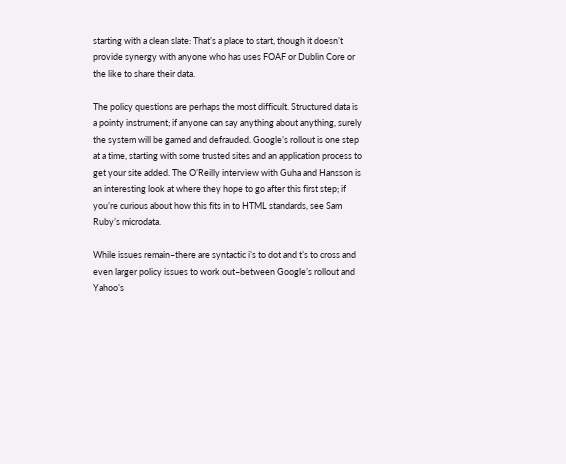starting with a clean slate: That’s a place to start, though it doesn’t provide synergy with anyone who has uses FOAF or Dublin Core or the like to share their data.

The policy questions are perhaps the most difficult. Structured data is a pointy instrument; if anyone can say anything about anything, surely the system will be gamed and defrauded. Google’s rollout is one step at a time, starting with some trusted sites and an application process to get your site added. The O’Reilly interview with Guha and Hansson is an interesting look at where they hope to go after this first step; if you’re curious about how this fits in to HTML standards, see Sam Ruby’s microdata.

While issues remain–there are syntactic i’s to dot and t’s to cross and even larger policy issues to work out–between Google’s rollout and Yahoo’s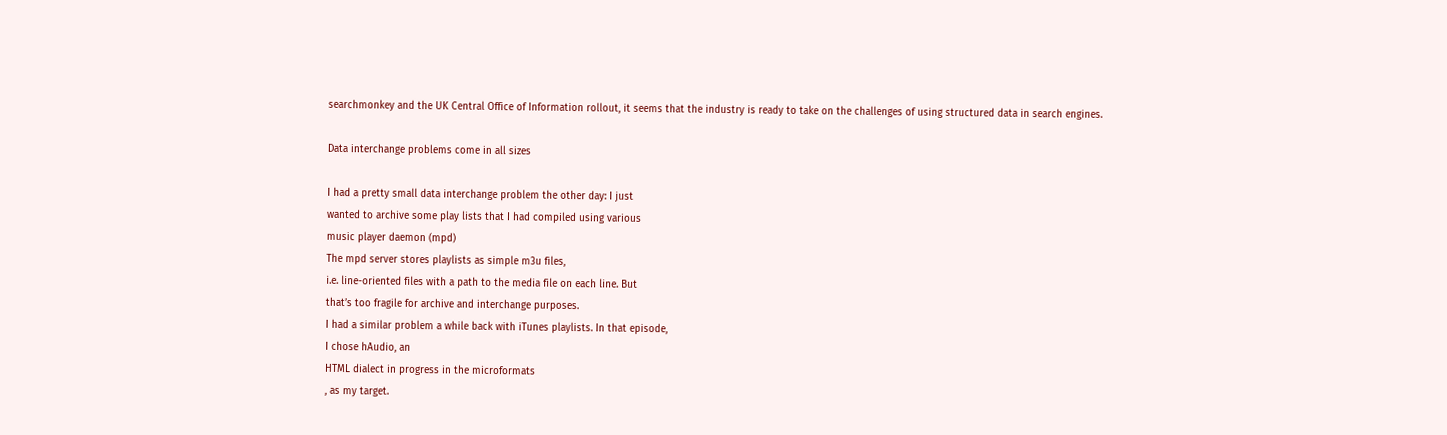searchmonkey and the UK Central Office of Information rollout, it seems that the industry is ready to take on the challenges of using structured data in search engines.

Data interchange problems come in all sizes

I had a pretty small data interchange problem the other day: I just
wanted to archive some play lists that I had compiled using various
music player daemon (mpd)
The mpd server stores playlists as simple m3u files,
i.e. line-oriented files with a path to the media file on each line. But
that’s too fragile for archive and interchange purposes.
I had a similar problem a while back with iTunes playlists. In that episode,
I chose hAudio, an
HTML dialect in progress in the microformats
, as my target.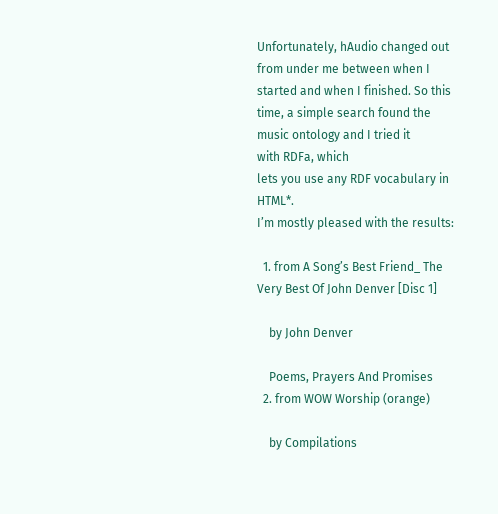Unfortunately, hAudio changed out from under me between when I
started and when I finished. So this time, a simple search found the
music ontology and I tried it
with RDFa, which
lets you use any RDF vocabulary in HTML*.
I’m mostly pleased with the results:

  1. from A Song’s Best Friend_ The Very Best Of John Denver [Disc 1]

    by John Denver

    Poems, Prayers And Promises
  2. from WOW Worship (orange)

    by Compilations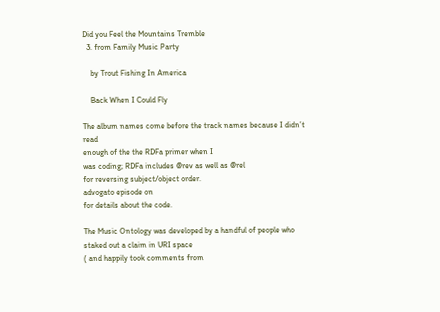Did you Feel the Mountains Tremble
  3. from Family Music Party

    by Trout Fishing In America

    Back When I Could Fly

The album names come before the track names because I didn’t read
enough of the the RDFa primer when I
was coding; RDFa includes @rev as well as @rel
for reversing subject/object order.
advogato episode on
for details about the code.

The Music Ontology was developed by a handful of people who
staked out a claim in URI space
( and happily took comments from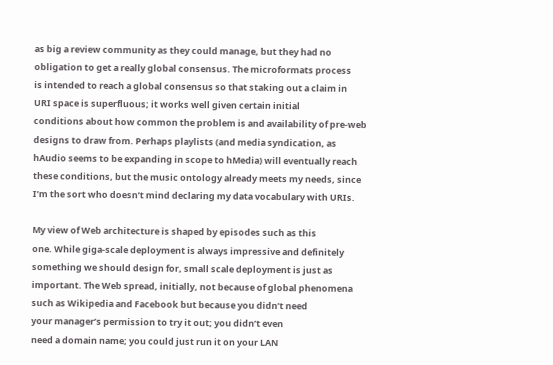as big a review community as they could manage, but they had no
obligation to get a really global consensus. The microformats process
is intended to reach a global consensus so that staking out a claim in
URI space is superfluous; it works well given certain initial
conditions about how common the problem is and availability of pre-web
designs to draw from. Perhaps playlists (and media syndication, as
hAudio seems to be expanding in scope to hMedia) will eventually reach
these conditions, but the music ontology already meets my needs, since
I’m the sort who doesn’t mind declaring my data vocabulary with URIs.

My view of Web architecture is shaped by episodes such as this
one. While giga-scale deployment is always impressive and definitely
something we should design for, small scale deployment is just as
important. The Web spread, initially, not because of global phenomena
such as Wikipedia and Facebook but because you didn’t need
your manager’s permission to try it out; you didn’t even
need a domain name; you could just run it on your LAN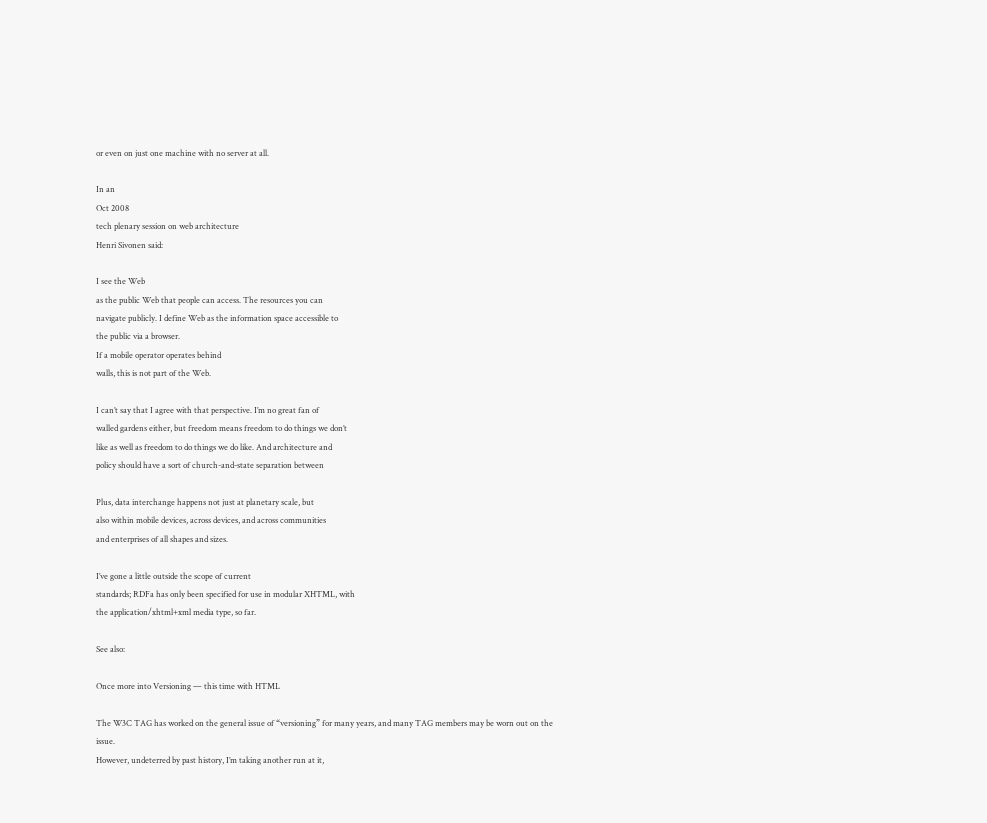or even on just one machine with no server at all.

In an
Oct 2008
tech plenary session on web architecture
Henri Sivonen said:

I see the Web
as the public Web that people can access. The resources you can
navigate publicly. I define Web as the information space accessible to
the public via a browser.
If a mobile operator operates behind
walls, this is not part of the Web.

I can’t say that I agree with that perspective. I’m no great fan of
walled gardens either, but freedom means freedom to do things we don’t
like as well as freedom to do things we do like. And architecture and
policy should have a sort of church-and-state separation between

Plus, data interchange happens not just at planetary scale, but
also within mobile devices, across devices, and across communities
and enterprises of all shapes and sizes.

I’ve gone a little outside the scope of current
standards; RDFa has only been specified for use in modular XHTML, with
the application/xhtml+xml media type, so far.

See also:

Once more into Versioning — this time with HTML

The W3C TAG has worked on the general issue of “versioning” for many years, and many TAG members may be worn out on the issue.
However, undeterred by past history, I’m taking another run at it,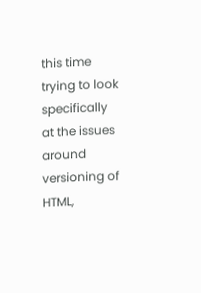this time trying to look specifically at the issues around versioning of HTML,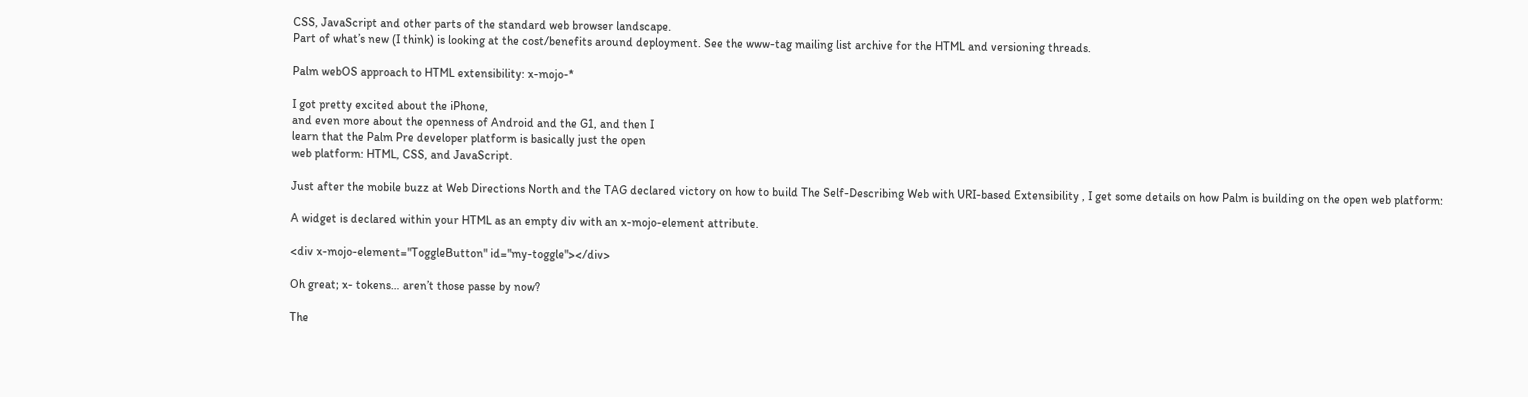CSS, JavaScript and other parts of the standard web browser landscape.
Part of what’s new (I think) is looking at the cost/benefits around deployment. See the www-tag mailing list archive for the HTML and versioning threads.

Palm webOS approach to HTML extensibility: x-mojo-*

I got pretty excited about the iPhone,
and even more about the openness of Android and the G1, and then I
learn that the Palm Pre developer platform is basically just the open
web platform: HTML, CSS, and JavaScript.

Just after the mobile buzz at Web Directions North and the TAG declared victory on how to build The Self-Describing Web with URI-based Extensibility , I get some details on how Palm is building on the open web platform:

A widget is declared within your HTML as an empty div with an x-mojo-element attribute.

<div x-mojo-element="ToggleButton" id="my-toggle"></div>

Oh great; x- tokens… aren’t those passe by now?

The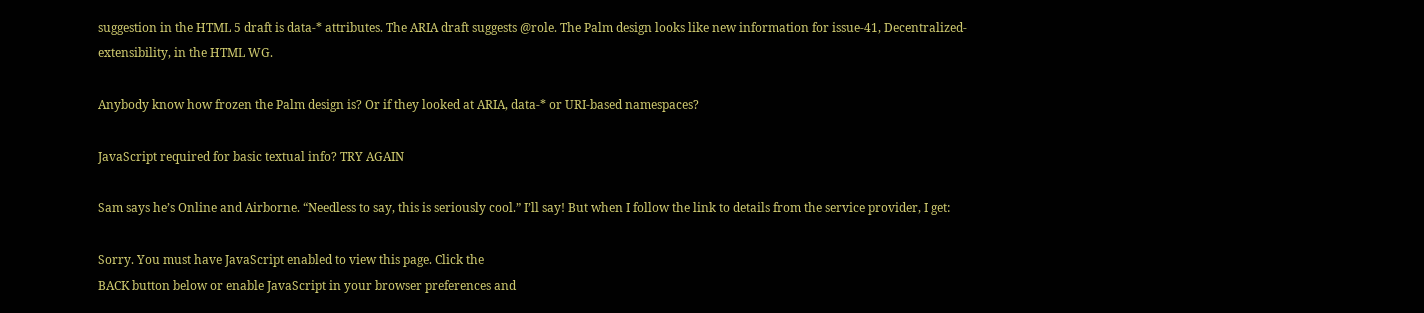suggestion in the HTML 5 draft is data-* attributes. The ARIA draft suggests @role. The Palm design looks like new information for issue-41, Decentralized-extensibility, in the HTML WG.

Anybody know how frozen the Palm design is? Or if they looked at ARIA, data-* or URI-based namespaces?

JavaScript required for basic textual info? TRY AGAIN

Sam says he’s Online and Airborne. “Needless to say, this is seriously cool.” I’ll say! But when I follow the link to details from the service provider, I get:

Sorry. You must have JavaScript enabled to view this page. Click the
BACK button below or enable JavaScript in your browser preferences and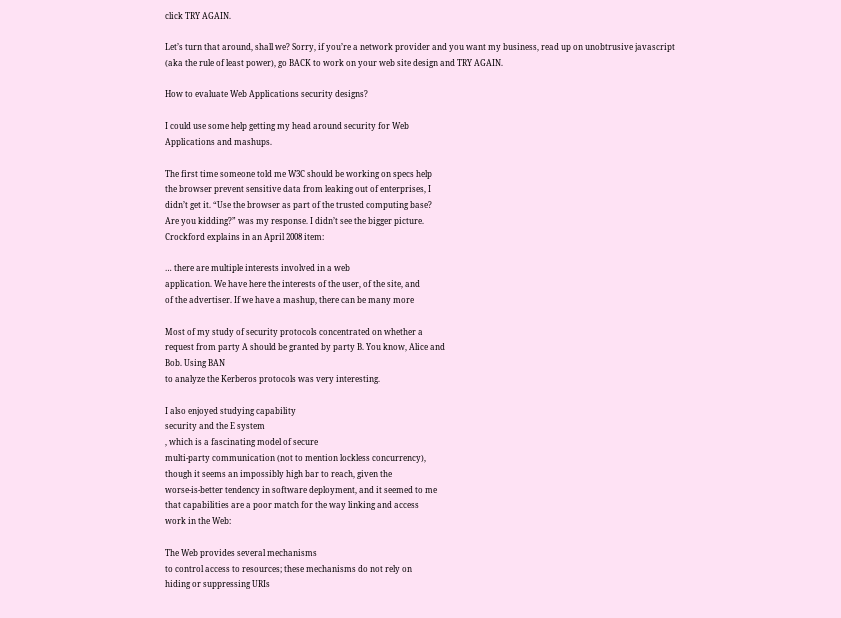click TRY AGAIN.

Let’s turn that around, shall we? Sorry, if you’re a network provider and you want my business, read up on unobtrusive javascript (aka the rule of least power), go BACK to work on your web site design and TRY AGAIN.

How to evaluate Web Applications security designs?

I could use some help getting my head around security for Web
Applications and mashups.

The first time someone told me W3C should be working on specs help
the browser prevent sensitive data from leaking out of enterprises, I
didn’t get it. “Use the browser as part of the trusted computing base?
Are you kidding?” was my response. I didn’t see the bigger picture.
Crockford explains in an April 2008 item:

… there are multiple interests involved in a web
application. We have here the interests of the user, of the site, and
of the advertiser. If we have a mashup, there can be many more

Most of my study of security protocols concentrated on whether a
request from party A should be granted by party B. You know, Alice and
Bob. Using BAN
to analyze the Kerberos protocols was very interesting.

I also enjoyed studying capability
security and the E system
, which is a fascinating model of secure
multi-party communication (not to mention lockless concurrency),
though it seems an impossibly high bar to reach, given the
worse-is-better tendency in software deployment, and it seemed to me
that capabilities are a poor match for the way linking and access
work in the Web:

The Web provides several mechanisms
to control access to resources; these mechanisms do not rely on
hiding or suppressing URIs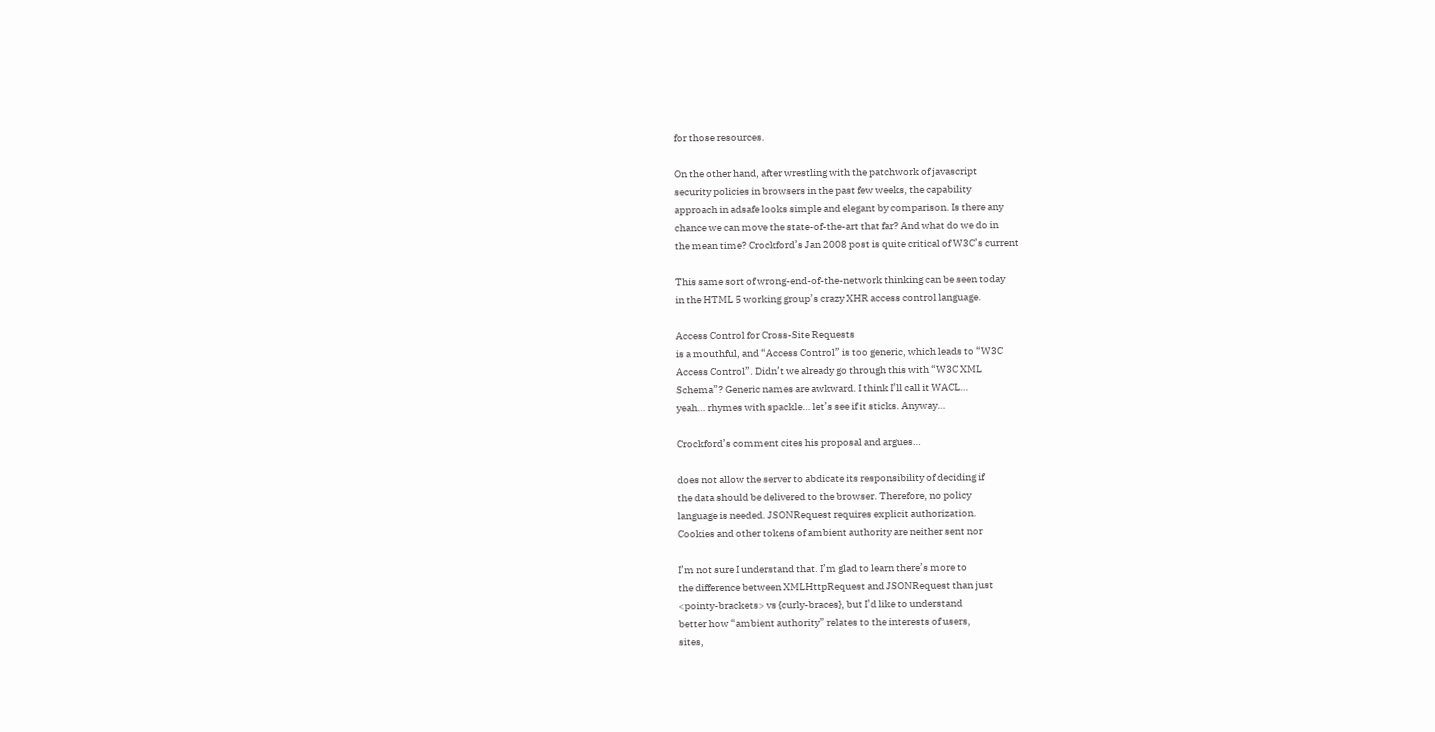for those resources.

On the other hand, after wrestling with the patchwork of javascript
security policies in browsers in the past few weeks, the capability
approach in adsafe looks simple and elegant by comparison. Is there any
chance we can move the state-of-the-art that far? And what do we do in
the mean time? Crockford’s Jan 2008 post is quite critical of W3C’s current

This same sort of wrong-end-of-the-network thinking can be seen today
in the HTML 5 working group’s crazy XHR access control language.

Access Control for Cross-Site Requests
is a mouthful, and “Access Control” is too generic, which leads to “W3C
Access Control”. Didn’t we already go through this with “W3C XML
Schema”? Generic names are awkward. I think I’ll call it WACL…
yeah… rhymes with spackle… let’s see if it sticks. Anyway…

Crockford’s comment cites his proposal and argues…

does not allow the server to abdicate its responsibility of deciding if
the data should be delivered to the browser. Therefore, no policy
language is needed. JSONRequest requires explicit authorization.
Cookies and other tokens of ambient authority are neither sent nor

I’m not sure I understand that. I’m glad to learn there’s more to
the difference between XMLHttpRequest and JSONRequest than just
<pointy-brackets> vs {curly-braces}, but I’d like to understand
better how “ambient authority” relates to the interests of users,
sites,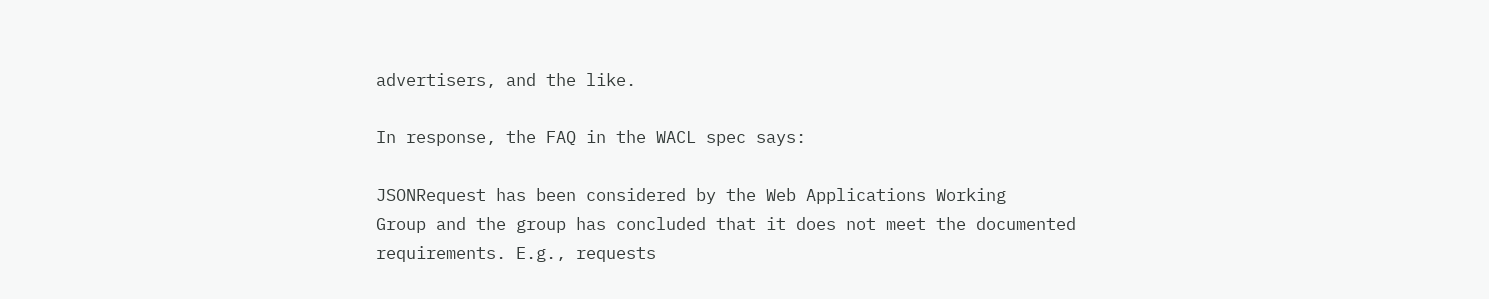advertisers, and the like.

In response, the FAQ in the WACL spec says:

JSONRequest has been considered by the Web Applications Working
Group and the group has concluded that it does not meet the documented
requirements. E.g., requests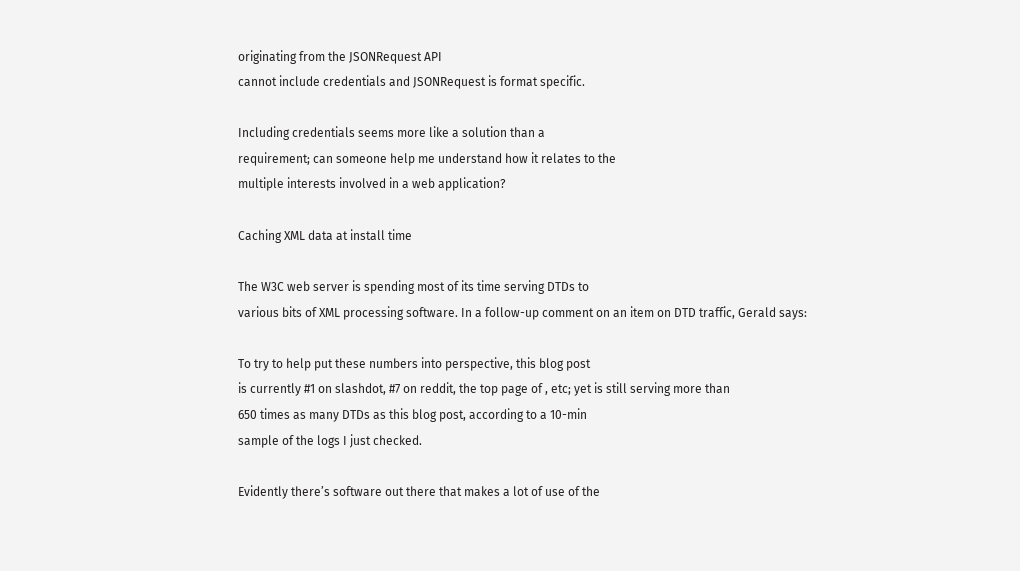originating from the JSONRequest API
cannot include credentials and JSONRequest is format specific.

Including credentials seems more like a solution than a
requirement; can someone help me understand how it relates to the
multiple interests involved in a web application?

Caching XML data at install time

The W3C web server is spending most of its time serving DTDs to
various bits of XML processing software. In a follow-up comment on an item on DTD traffic, Gerald says:

To try to help put these numbers into perspective, this blog post
is currently #1 on slashdot, #7 on reddit, the top page of , etc; yet is still serving more than
650 times as many DTDs as this blog post, according to a 10-min
sample of the logs I just checked.

Evidently there’s software out there that makes a lot of use of the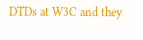DTDs at W3C and they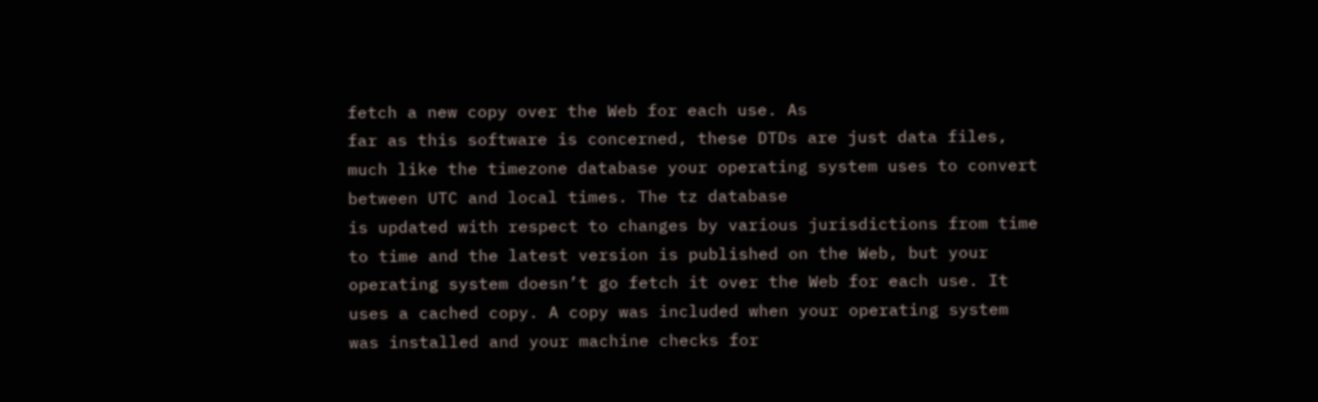fetch a new copy over the Web for each use. As
far as this software is concerned, these DTDs are just data files,
much like the timezone database your operating system uses to convert
between UTC and local times. The tz database
is updated with respect to changes by various jurisdictions from time
to time and the latest version is published on the Web, but your
operating system doesn’t go fetch it over the Web for each use. It
uses a cached copy. A copy was included when your operating system
was installed and your machine checks for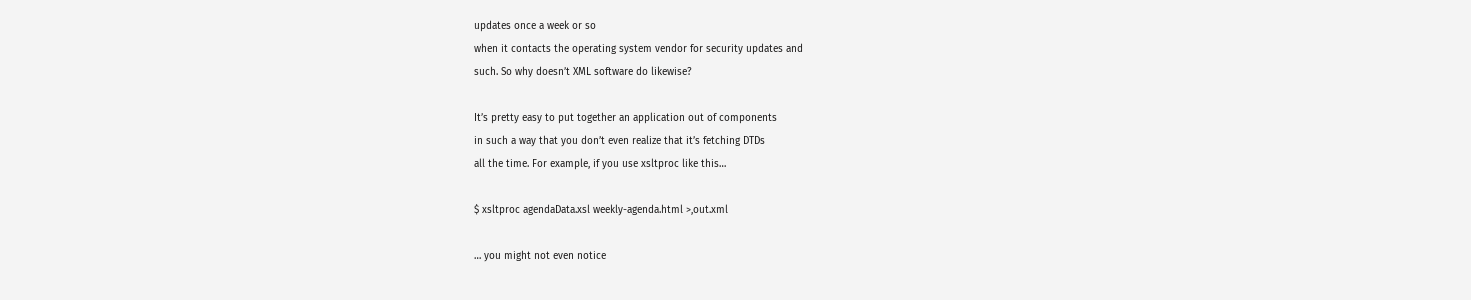updates once a week or so
when it contacts the operating system vendor for security updates and
such. So why doesn’t XML software do likewise?

It’s pretty easy to put together an application out of components
in such a way that you don’t even realize that it’s fetching DTDs
all the time. For example, if you use xsltproc like this…

$ xsltproc agendaData.xsl weekly-agenda.html >,out.xml

… you might not even notice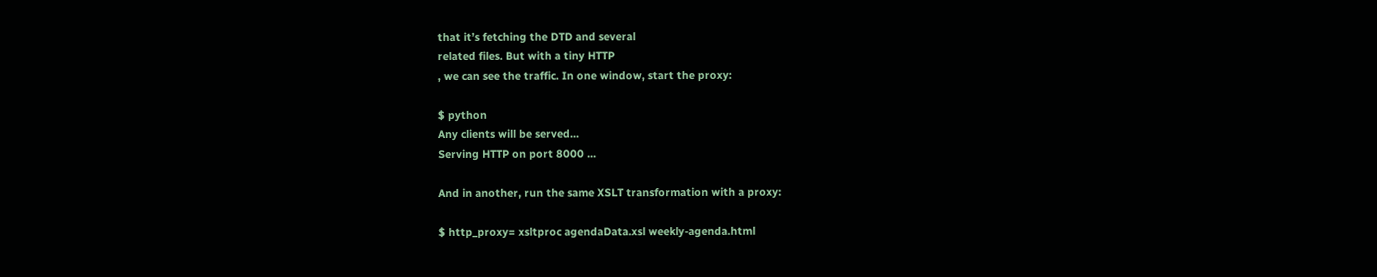that it’s fetching the DTD and several
related files. But with a tiny HTTP
, we can see the traffic. In one window, start the proxy:

$ python
Any clients will be served...
Serving HTTP on port 8000 ...

And in another, run the same XSLT transformation with a proxy:

$ http_proxy= xsltproc agendaData.xsl weekly-agenda.html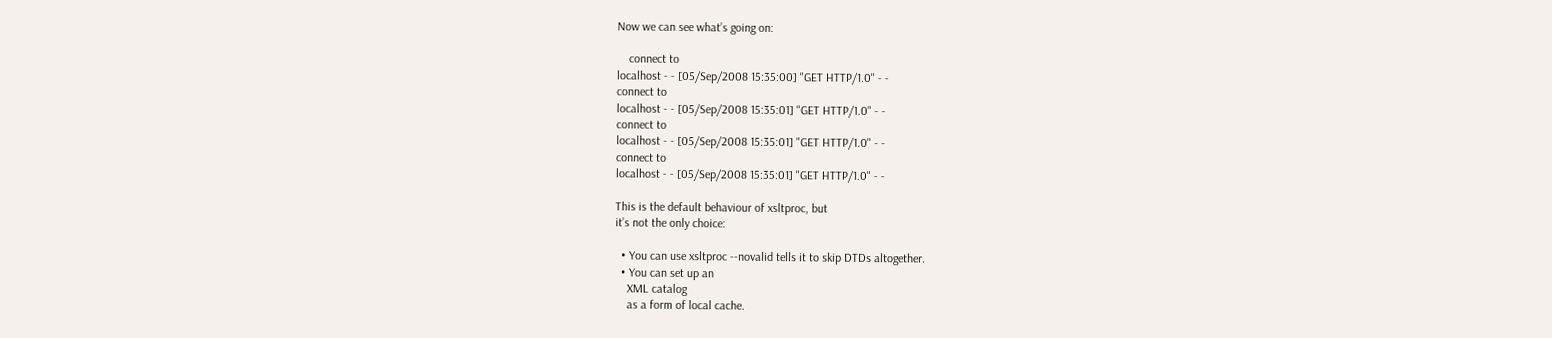Now we can see what’s going on:

    connect to
localhost - - [05/Sep/2008 15:35:00] "GET HTTP/1.0" - -
connect to
localhost - - [05/Sep/2008 15:35:01] "GET HTTP/1.0" - -
connect to
localhost - - [05/Sep/2008 15:35:01] "GET HTTP/1.0" - -
connect to
localhost - - [05/Sep/2008 15:35:01] "GET HTTP/1.0" - -

This is the default behaviour of xsltproc, but
it’s not the only choice:

  • You can use xsltproc --novalid tells it to skip DTDs altogether.
  • You can set up an
    XML catalog
    as a form of local cache.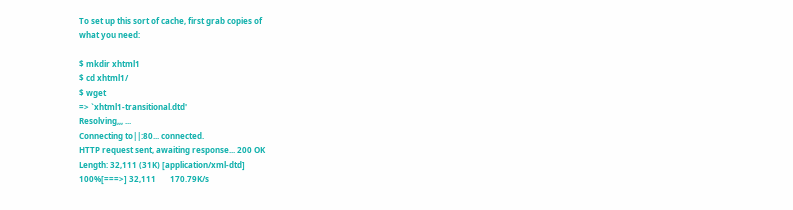To set up this sort of cache, first grab copies of
what you need:

$ mkdir xhtml1
$ cd xhtml1/
$ wget
=> `xhtml1-transitional.dtd'
Resolving,,, ...
Connecting to||:80... connected.
HTTP request sent, awaiting response... 200 OK
Length: 32,111 (31K) [application/xml-dtd]
100%[===>] 32,111       170.79K/s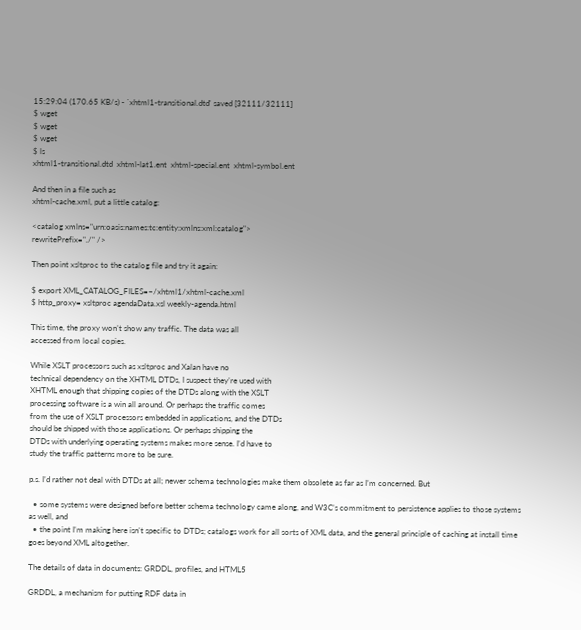15:29:04 (170.65 KB/s) - `xhtml1-transitional.dtd' saved [32111/32111]
$ wget
$ wget
$ wget
$ ls
xhtml1-transitional.dtd  xhtml-lat1.ent  xhtml-special.ent  xhtml-symbol.ent

And then in a file such as
xhtml-cache.xml, put a little catalog:

<catalog xmlns="urn:oasis:names:tc:entity:xmlns:xml:catalog">
rewritePrefix="./" />

Then point xsltproc to the catalog file and try it again:

$ export XML_CATALOG_FILES=~/xhtml1/xhtml-cache.xml
$ http_proxy= xsltproc agendaData.xsl weekly-agenda.html

This time, the proxy won’t show any traffic. The data was all
accessed from local copies.

While XSLT processors such as xsltproc and Xalan have no
technical dependency on the XHTML DTDs, I suspect they’re used with
XHTML enough that shipping copies of the DTDs along with the XSLT
processing software is a win all around. Or perhaps the traffic comes
from the use of XSLT processors embedded in applications, and the DTDs
should be shipped with those applications. Or perhaps shipping the
DTDs with underlying operating systems makes more sense. I’d have to
study the traffic patterns more to be sure.

p.s. I’d rather not deal with DTDs at all; newer schema technologies make them obsolete as far as I’m concerned. But

  • some systems were designed before better schema technology came along, and W3C’s commitment to persistence applies to those systems as well, and
  • the point I’m making here isn’t specific to DTDs; catalogs work for all sorts of XML data, and the general principle of caching at install time goes beyond XML altogether.

The details of data in documents: GRDDL, profiles, and HTML5

GRDDL, a mechanism for putting RDF data in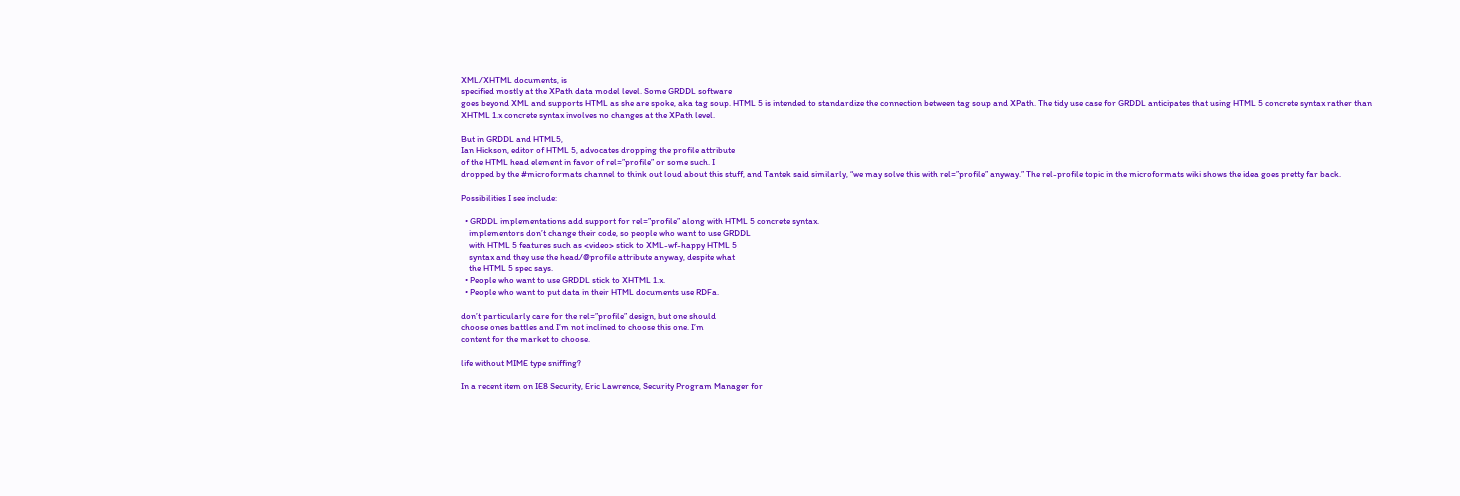XML/XHTML documents, is
specified mostly at the XPath data model level. Some GRDDL software
goes beyond XML and supports HTML as she are spoke, aka tag soup. HTML 5 is intended to standardize the connection between tag soup and XPath. The tidy use case for GRDDL anticipates that using HTML 5 concrete syntax rather than
XHTML 1.x concrete syntax involves no changes at the XPath level.

But in GRDDL and HTML5,
Ian Hickson, editor of HTML 5, advocates dropping the profile attribute
of the HTML head element in favor of rel=”profile” or some such. I
dropped by the #microformats channel to think out loud about this stuff, and Tantek said similarly, “we may solve this with rel=”profile” anyway.” The rel-profile topic in the microformats wiki shows the idea goes pretty far back.

Possibilities I see include:

  • GRDDL implementations add support for rel=”profile” along with HTML 5 concrete syntax.
    implementors don’t change their code, so people who want to use GRDDL
    with HTML 5 features such as <video> stick to XML-wf-happy HTML 5
    syntax and they use the head/@profile attribute anyway, despite what
    the HTML 5 spec says.
  • People who want to use GRDDL stick to XHTML 1.x.
  • People who want to put data in their HTML documents use RDFa.

don’t particularly care for the rel=”profile” design, but one should
choose ones battles and I’m not inclined to choose this one. I’m
content for the market to choose.

life without MIME type sniffing?

In a recent item on IE8 Security, Eric Lawrence, Security Program Manager for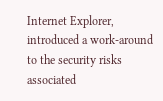Internet Explorer, introduced a work-around to the security risks associated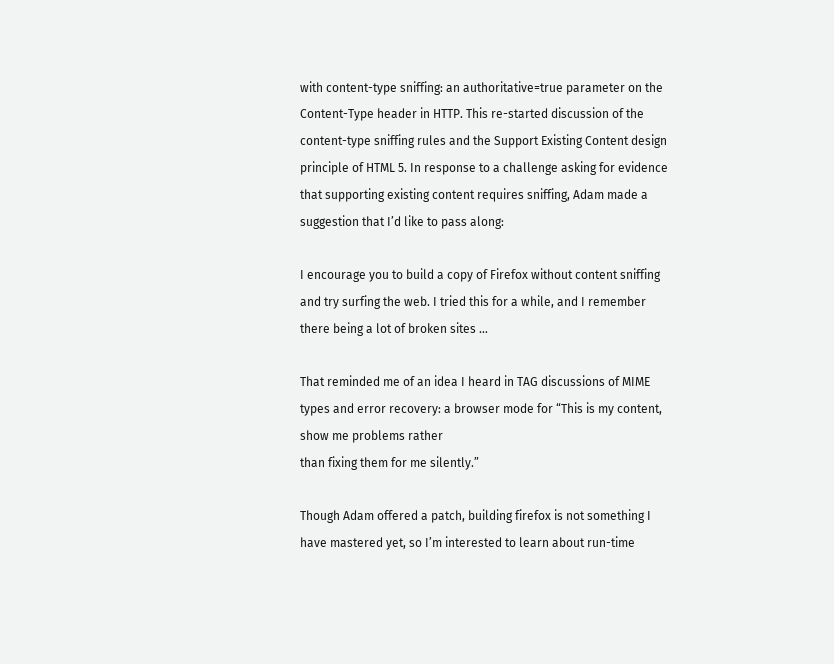with content-type sniffing: an authoritative=true parameter on the Content-Type header in HTTP. This re-started discussion of the content-type sniffing rules and the Support Existing Content design principle of HTML 5. In response to a challenge asking for evidence that supporting existing content requires sniffing, Adam made a suggestion that I’d like to pass along:

I encourage you to build a copy of Firefox without content sniffing
and try surfing the web. I tried this for a while, and I remember
there being a lot of broken sites …

That reminded me of an idea I heard in TAG discussions of MIME types and error recovery: a browser mode for “This is my content, show me problems rather
than fixing them for me silently.”

Though Adam offered a patch, building firefox is not something I have mastered yet, so I’m interested to learn about run-time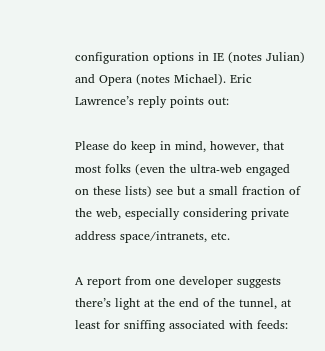configuration options in IE (notes Julian) and Opera (notes Michael). Eric Lawrence’s reply points out:

Please do keep in mind, however, that most folks (even the ultra-web engaged on these lists) see but a small fraction of the web, especially considering private address space/intranets, etc.

A report from one developer suggests there’s light at the end of the tunnel, at least for sniffing associated with feeds: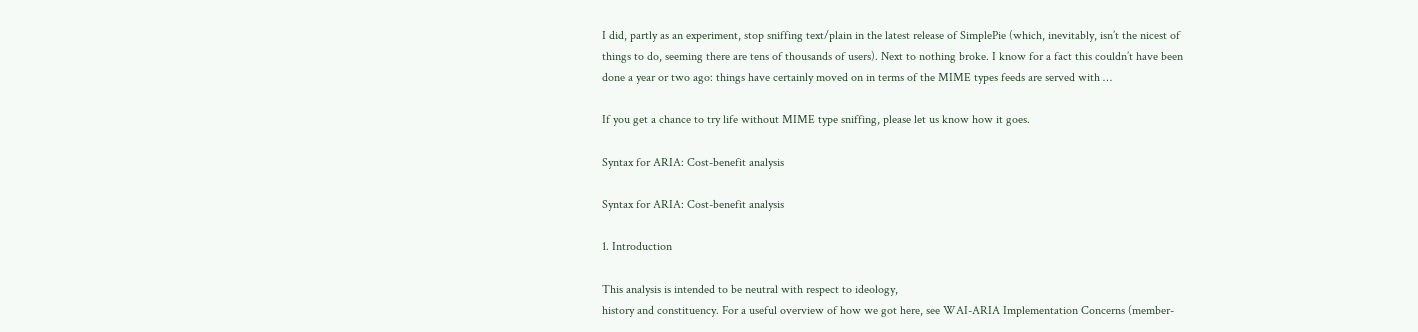I did, partly as an experiment, stop sniffing text/plain in the latest release of SimplePie (which, inevitably, isn’t the nicest of things to do, seeming there are tens of thousands of users). Next to nothing broke. I know for a fact this couldn’t have been done a year or two ago: things have certainly moved on in terms of the MIME types feeds are served with …

If you get a chance to try life without MIME type sniffing, please let us know how it goes.

Syntax for ARIA: Cost-benefit analysis

Syntax for ARIA: Cost-benefit analysis

1. Introduction

This analysis is intended to be neutral with respect to ideology,
history and constituency. For a useful overview of how we got here, see WAI-ARIA Implementation Concerns (member-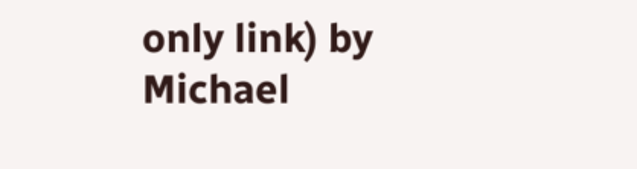only link) by Michael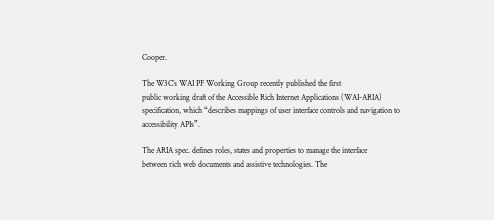Cooper.

The W3C’s WAI PF Working Group recently published the first
public working draft of the Accessible Rich Internet Applications (WAI-ARIA) specification, which “describes mappings of user interface controls and navigation to accessibility APIs”.

The ARIA spec. defines roles, states and properties to manage the interface
between rich web documents and assistive technologies. The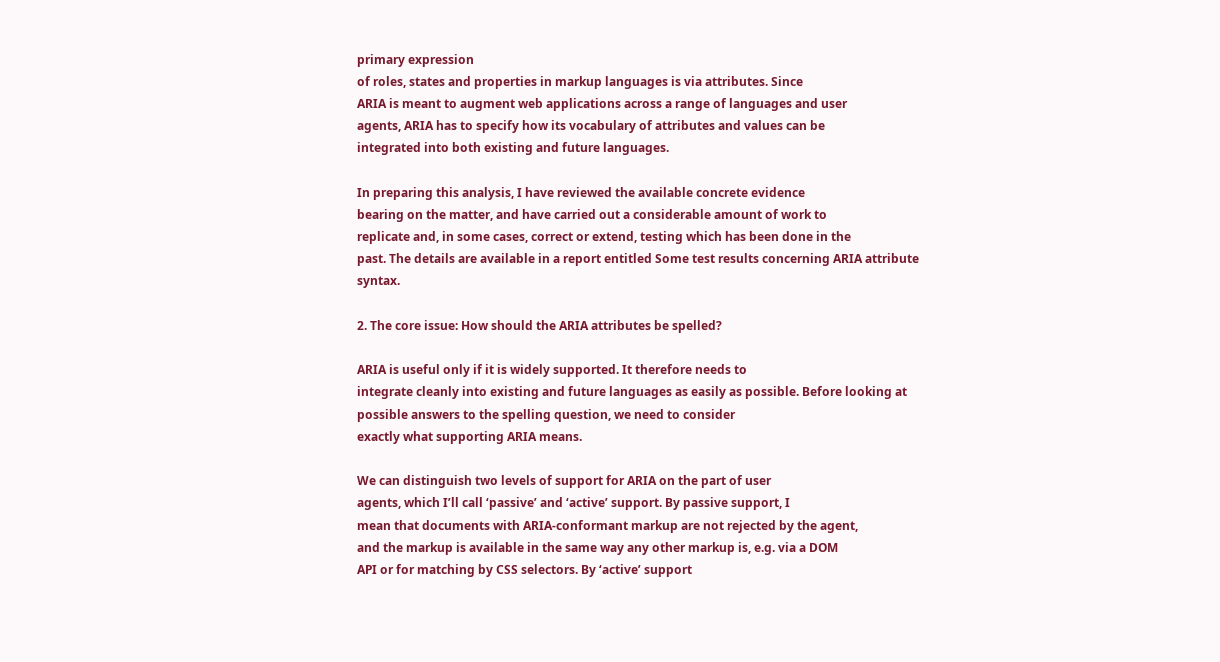primary expression
of roles, states and properties in markup languages is via attributes. Since
ARIA is meant to augment web applications across a range of languages and user
agents, ARIA has to specify how its vocabulary of attributes and values can be
integrated into both existing and future languages.

In preparing this analysis, I have reviewed the available concrete evidence
bearing on the matter, and have carried out a considerable amount of work to
replicate and, in some cases, correct or extend, testing which has been done in the
past. The details are available in a report entitled Some test results concerning ARIA attribute syntax.

2. The core issue: How should the ARIA attributes be spelled?

ARIA is useful only if it is widely supported. It therefore needs to
integrate cleanly into existing and future languages as easily as possible. Before looking at possible answers to the spelling question, we need to consider
exactly what supporting ARIA means.

We can distinguish two levels of support for ARIA on the part of user
agents, which I’ll call ‘passive’ and ‘active’ support. By passive support, I
mean that documents with ARIA-conformant markup are not rejected by the agent,
and the markup is available in the same way any other markup is, e.g. via a DOM
API or for matching by CSS selectors. By ‘active’ support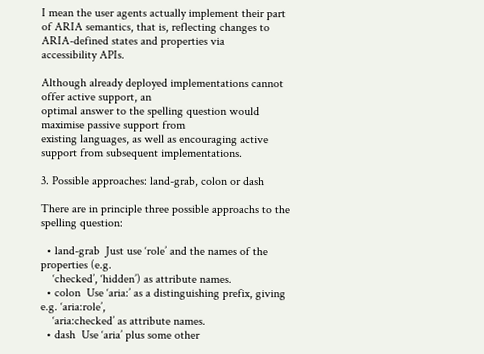I mean the user agents actually implement their part of ARIA semantics, that is, reflecting changes to ARIA-defined states and properties via
accessibility APIs.

Although already deployed implementations cannot offer active support, an
optimal answer to the spelling question would maximise passive support from
existing languages, as well as encouraging active support from subsequent implementations.

3. Possible approaches: land-grab, colon or dash

There are in principle three possible approachs to the spelling question:

  • land-grab  Just use ‘role’ and the names of the properties (e.g.
    ‘checked’, ‘hidden’) as attribute names.
  • colon  Use ‘aria:’ as a distinguishing prefix, giving e.g. ‘aria:role’,
    ‘aria:checked’ as attribute names.
  • dash  Use ‘aria’ plus some other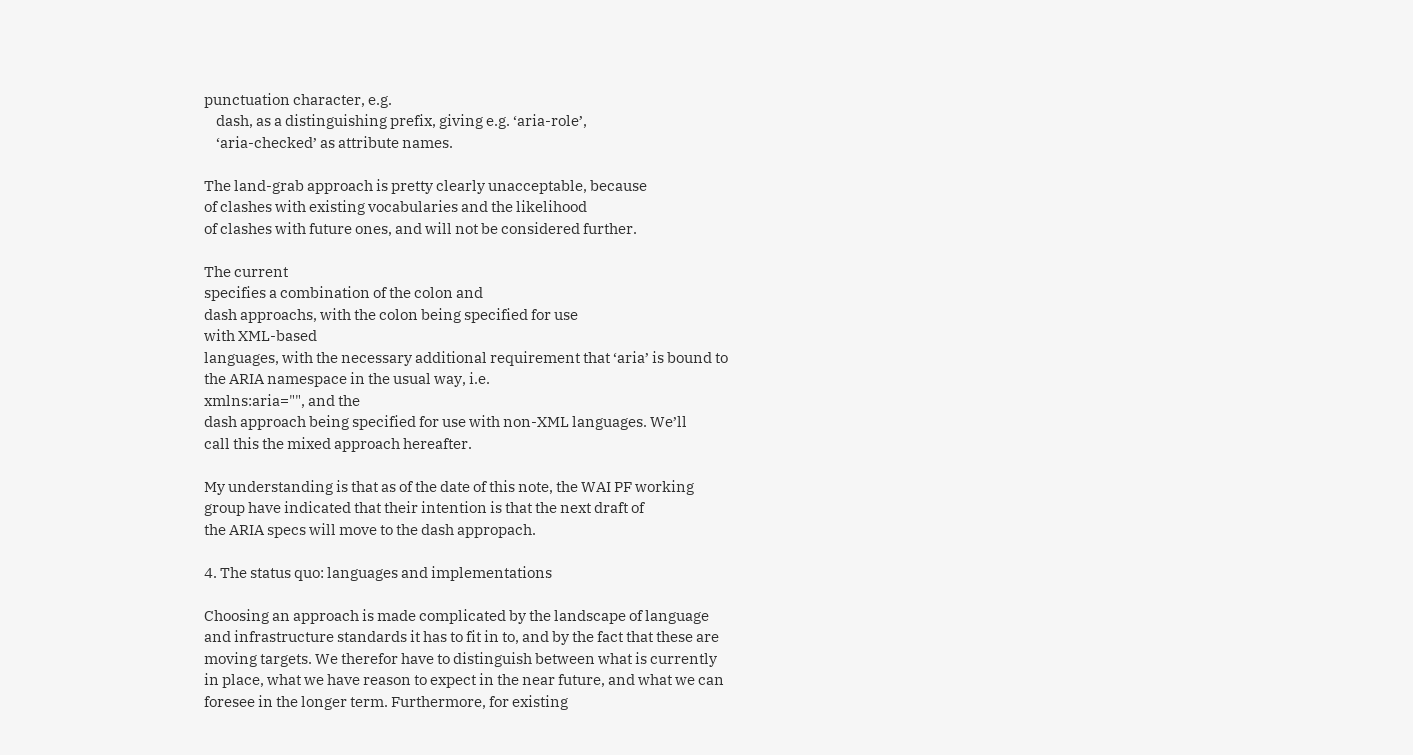punctuation character, e.g.
    dash, as a distinguishing prefix, giving e.g. ‘aria-role’,
    ‘aria-checked’ as attribute names.

The land-grab approach is pretty clearly unacceptable, because
of clashes with existing vocabularies and the likelihood
of clashes with future ones, and will not be considered further.

The current
specifies a combination of the colon and
dash approachs, with the colon being specified for use
with XML-based
languages, with the necessary additional requirement that ‘aria’ is bound to
the ARIA namespace in the usual way, i.e.
xmlns:aria="", and the
dash approach being specified for use with non-XML languages. We’ll
call this the mixed approach hereafter.

My understanding is that as of the date of this note, the WAI PF working
group have indicated that their intention is that the next draft of
the ARIA specs will move to the dash appropach.

4. The status quo: languages and implementations

Choosing an approach is made complicated by the landscape of language
and infrastructure standards it has to fit in to, and by the fact that these are
moving targets. We therefor have to distinguish between what is currently
in place, what we have reason to expect in the near future, and what we can
foresee in the longer term. Furthermore, for existing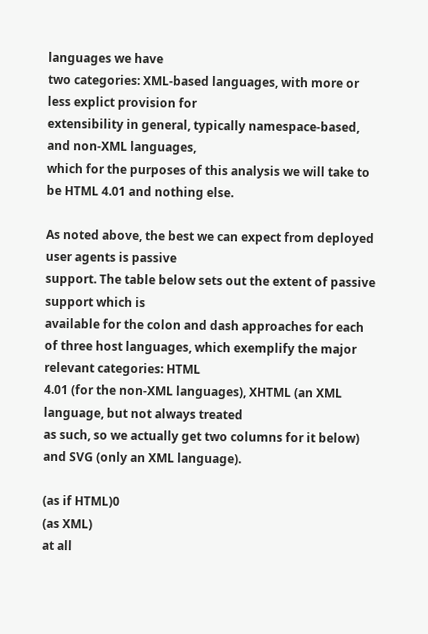languages we have
two categories: XML-based languages, with more or less explict provision for
extensibility in general, typically namespace-based, and non-XML languages,
which for the purposes of this analysis we will take to be HTML 4.01 and nothing else.

As noted above, the best we can expect from deployed user agents is passive
support. The table below sets out the extent of passive support which is
available for the colon and dash approaches for each
of three host languages, which exemplify the major relevant categories: HTML
4.01 (for the non-XML languages), XHTML (an XML language, but not always treated
as such, so we actually get two columns for it below) and SVG (only an XML language).

(as if HTML)0
(as XML)
at all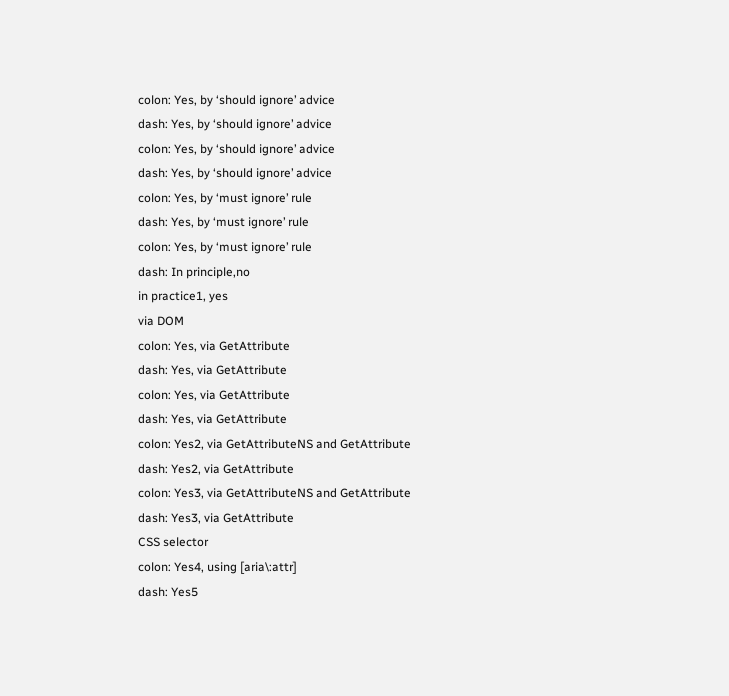colon: Yes, by ‘should ignore’ advice
dash: Yes, by ‘should ignore’ advice
colon: Yes, by ‘should ignore’ advice
dash: Yes, by ‘should ignore’ advice
colon: Yes, by ‘must ignore’ rule
dash: Yes, by ‘must ignore’ rule
colon: Yes, by ‘must ignore’ rule
dash: In principle,no
in practice1, yes
via DOM
colon: Yes, via GetAttribute
dash: Yes, via GetAttribute
colon: Yes, via GetAttribute
dash: Yes, via GetAttribute
colon: Yes2, via GetAttributeNS and GetAttribute
dash: Yes2, via GetAttribute
colon: Yes3, via GetAttributeNS and GetAttribute
dash: Yes3, via GetAttribute
CSS selector
colon: Yes4, using [aria\:attr]
dash: Yes5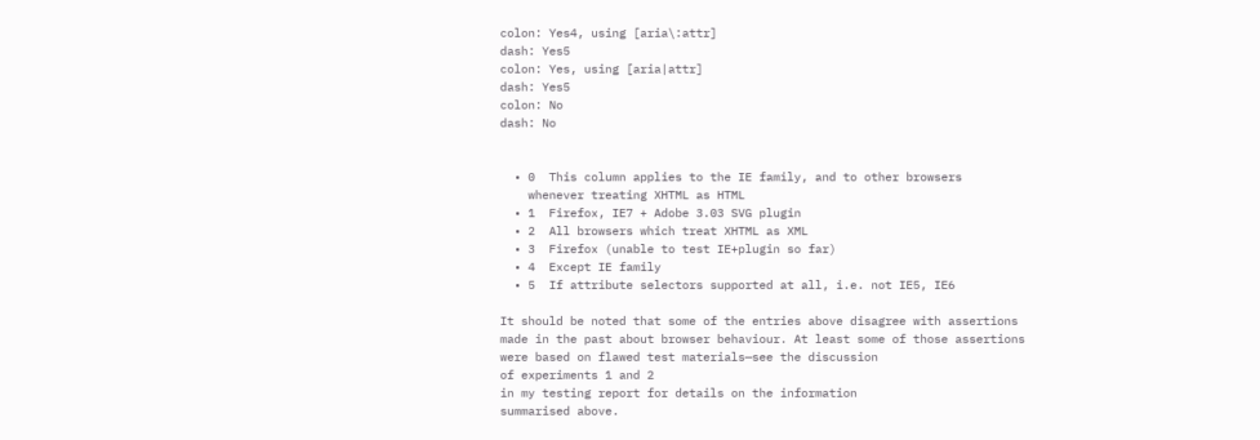colon: Yes4, using [aria\:attr]
dash: Yes5
colon: Yes, using [aria|attr]
dash: Yes5
colon: No
dash: No


  • 0  This column applies to the IE family, and to other browsers
    whenever treating XHTML as HTML
  • 1  Firefox, IE7 + Adobe 3.03 SVG plugin
  • 2  All browsers which treat XHTML as XML
  • 3  Firefox (unable to test IE+plugin so far)
  • 4  Except IE family
  • 5  If attribute selectors supported at all, i.e. not IE5, IE6

It should be noted that some of the entries above disagree with assertions
made in the past about browser behaviour. At least some of those assertions
were based on flawed test materials—see the discussion
of experiments 1 and 2
in my testing report for details on the information
summarised above.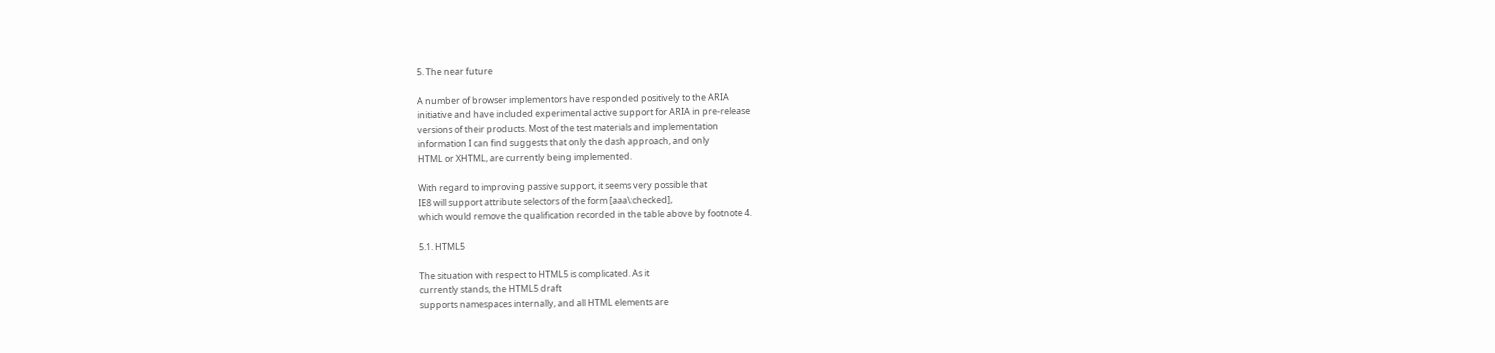5. The near future

A number of browser implementors have responded positively to the ARIA
initiative and have included experimental active support for ARIA in pre-release
versions of their products. Most of the test materials and implementation
information I can find suggests that only the dash approach, and only
HTML or XHTML, are currently being implemented.

With regard to improving passive support, it seems very possible that
IE8 will support attribute selectors of the form [aaa\:checked],
which would remove the qualification recorded in the table above by footnote 4.

5.1. HTML5

The situation with respect to HTML5 is complicated. As it
currently stands, the HTML5 draft
supports namespaces internally, and all HTML elements are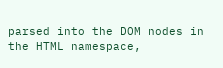parsed into the DOM nodes in the HTML namespace,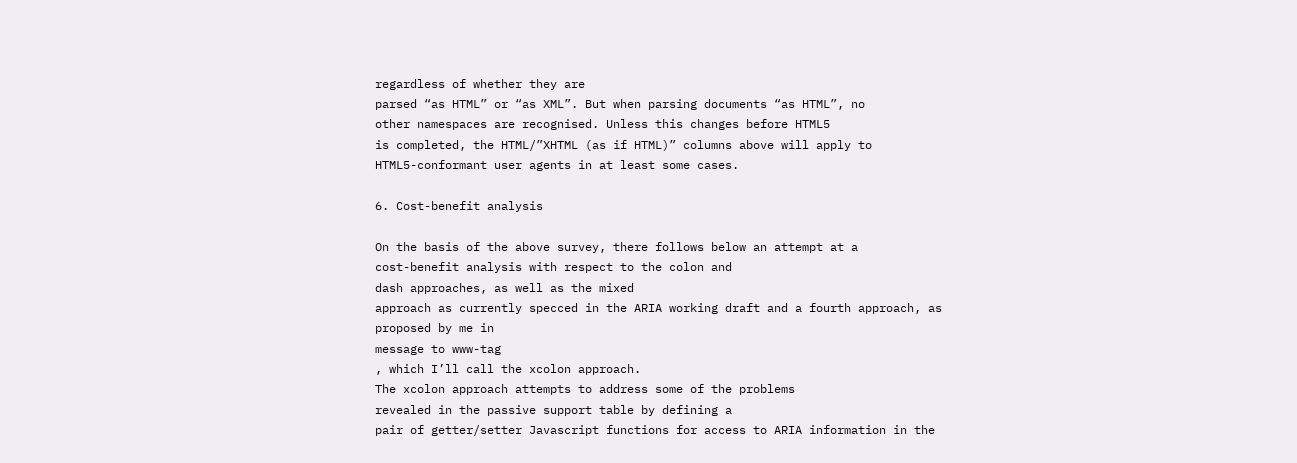regardless of whether they are
parsed “as HTML” or “as XML”. But when parsing documents “as HTML”, no
other namespaces are recognised. Unless this changes before HTML5
is completed, the HTML/”XHTML (as if HTML)” columns above will apply to
HTML5-conformant user agents in at least some cases.

6. Cost-benefit analysis

On the basis of the above survey, there follows below an attempt at a
cost-benefit analysis with respect to the colon and
dash approaches, as well as the mixed
approach as currently specced in the ARIA working draft and a fourth approach, as proposed by me in
message to www-tag
, which I’ll call the xcolon approach.
The xcolon approach attempts to address some of the problems
revealed in the passive support table by defining a
pair of getter/setter Javascript functions for access to ARIA information in the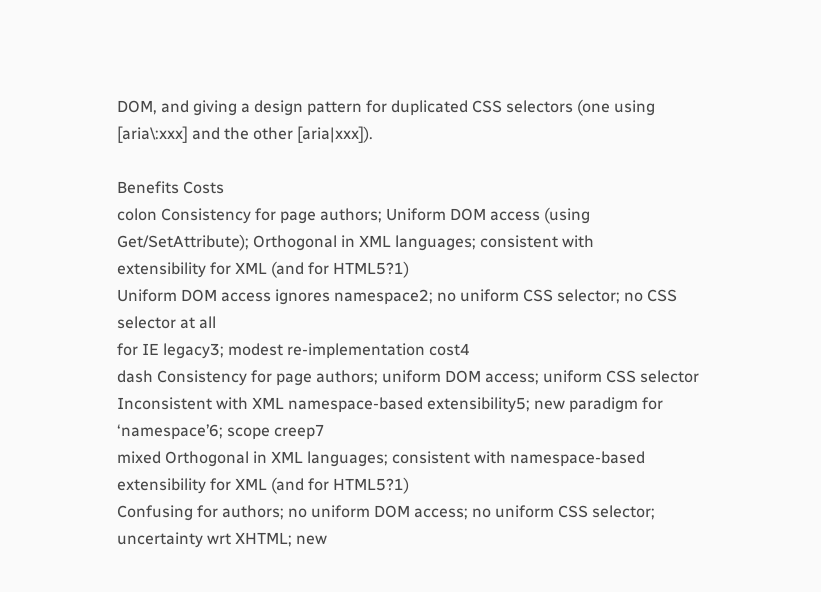DOM, and giving a design pattern for duplicated CSS selectors (one using
[aria\:xxx] and the other [aria|xxx]).

Benefits Costs
colon Consistency for page authors; Uniform DOM access (using
Get/SetAttribute); Orthogonal in XML languages; consistent with
extensibility for XML (and for HTML5?1)
Uniform DOM access ignores namespace2; no uniform CSS selector; no CSS selector at all
for IE legacy3; modest re-implementation cost4
dash Consistency for page authors; uniform DOM access; uniform CSS selector Inconsistent with XML namespace-based extensibility5; new paradigm for
‘namespace’6; scope creep7
mixed Orthogonal in XML languages; consistent with namespace-based
extensibility for XML (and for HTML5?1)
Confusing for authors; no uniform DOM access; no uniform CSS selector; uncertainty wrt XHTML; new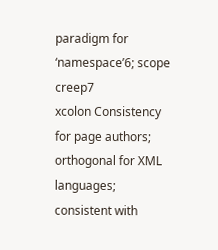paradigm for
‘namespace’6; scope creep7
xcolon Consistency for page authors; orthogonal for XML languages; consistent with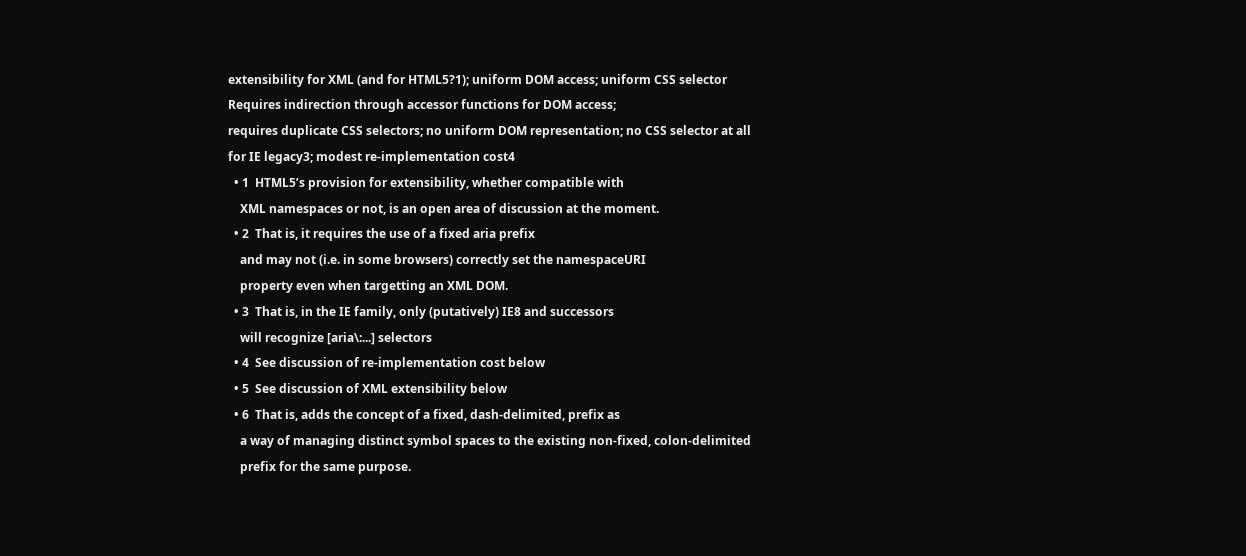extensibility for XML (and for HTML5?1); uniform DOM access; uniform CSS selector
Requires indirection through accessor functions for DOM access;
requires duplicate CSS selectors; no uniform DOM representation; no CSS selector at all
for IE legacy3; modest re-implementation cost4
  • 1  HTML5’s provision for extensibility, whether compatible with
    XML namespaces or not, is an open area of discussion at the moment.
  • 2  That is, it requires the use of a fixed aria prefix
    and may not (i.e. in some browsers) correctly set the namespaceURI
    property even when targetting an XML DOM.
  • 3  That is, in the IE family, only (putatively) IE8 and successors
    will recognize [aria\:...] selectors
  • 4  See discussion of re-implementation cost below
  • 5  See discussion of XML extensibility below
  • 6  That is, adds the concept of a fixed, dash-delimited, prefix as
    a way of managing distinct symbol spaces to the existing non-fixed, colon-delimited
    prefix for the same purpose.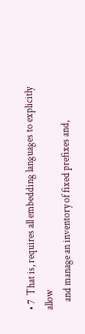• 7  That is, requires all embedding languages to explicitly allow
    and manage an inventory of fixed prefixes and,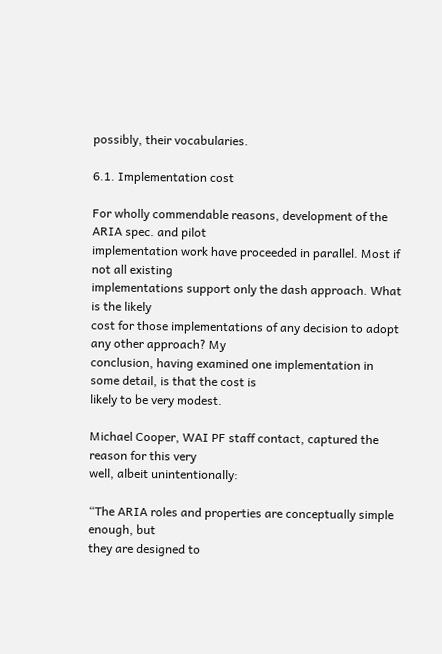possibly, their vocabularies.

6.1. Implementation cost

For wholly commendable reasons, development of the ARIA spec. and pilot
implementation work have proceeded in parallel. Most if not all existing
implementations support only the dash approach. What is the likely
cost for those implementations of any decision to adopt any other approach? My
conclusion, having examined one implementation in some detail, is that the cost is
likely to be very modest.

Michael Cooper, WAI PF staff contact, captured the reason for this very
well, albeit unintentionally:

“The ARIA roles and properties are conceptually simple enough, but
they are designed to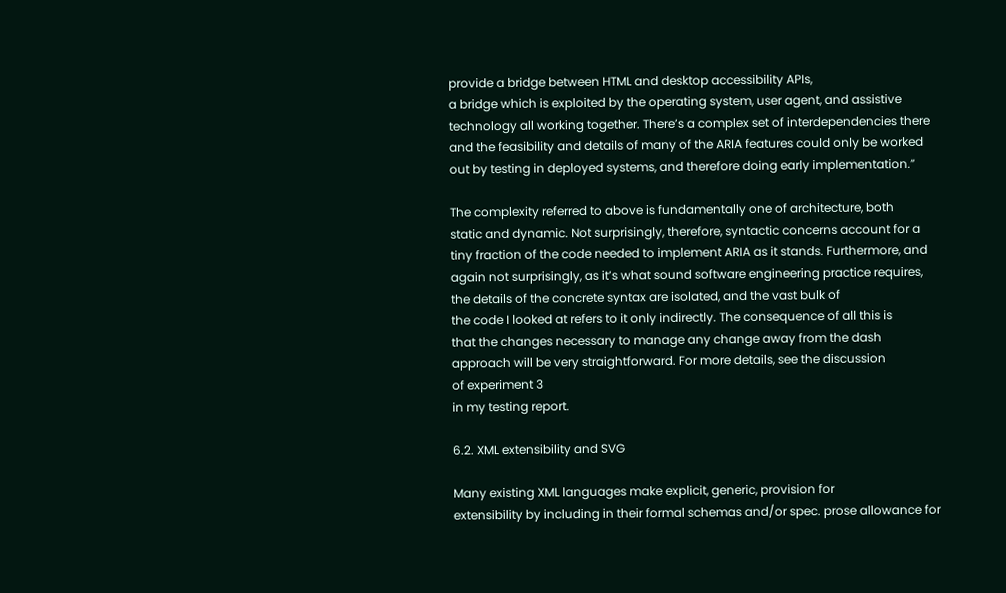provide a bridge between HTML and desktop accessibility APIs,
a bridge which is exploited by the operating system, user agent, and assistive
technology all working together. There’s a complex set of interdependencies there
and the feasibility and details of many of the ARIA features could only be worked
out by testing in deployed systems, and therefore doing early implementation.”

The complexity referred to above is fundamentally one of architecture, both
static and dynamic. Not surprisingly, therefore, syntactic concerns account for a
tiny fraction of the code needed to implement ARIA as it stands. Furthermore, and
again not surprisingly, as it’s what sound software engineering practice requires,
the details of the concrete syntax are isolated, and the vast bulk of
the code I looked at refers to it only indirectly. The consequence of all this is
that the changes necessary to manage any change away from the dash
approach will be very straightforward. For more details, see the discussion
of experiment 3
in my testing report.

6.2. XML extensibility and SVG

Many existing XML languages make explicit, generic, provision for
extensibility by including in their formal schemas and/or spec. prose allowance for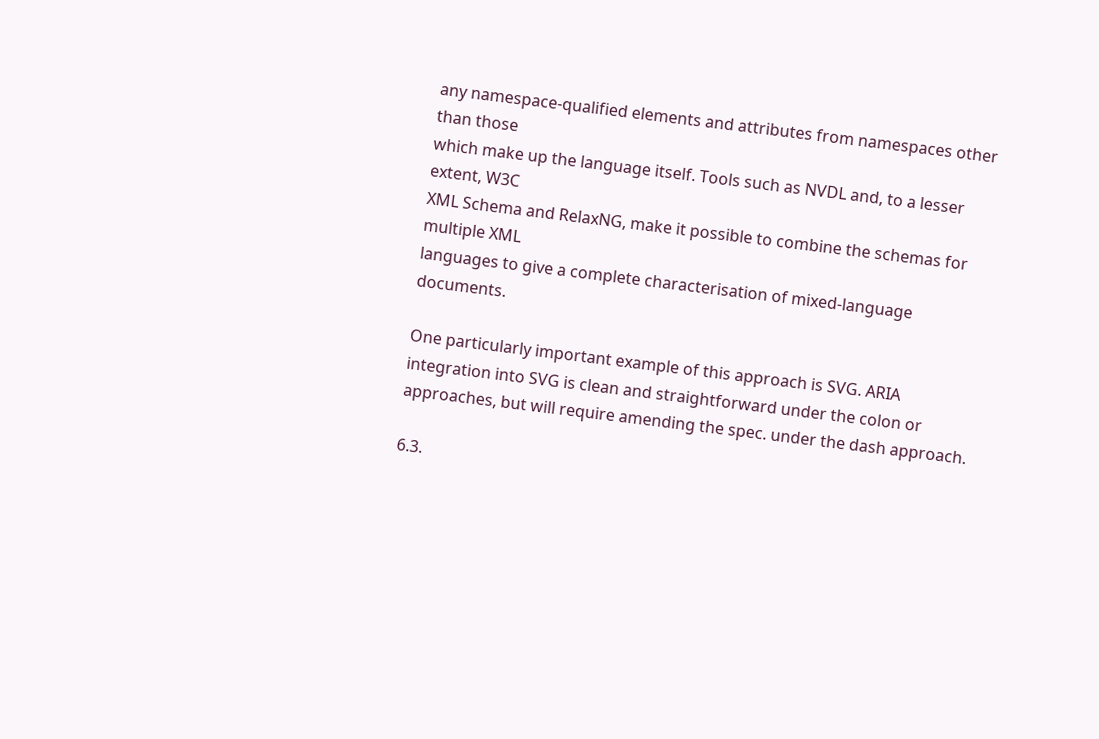any namespace-qualified elements and attributes from namespaces other than those
which make up the language itself. Tools such as NVDL and, to a lesser extent, W3C
XML Schema and RelaxNG, make it possible to combine the schemas for multiple XML
languages to give a complete characterisation of mixed-language documents.

One particularly important example of this approach is SVG. ARIA
integration into SVG is clean and straightforward under the colon or
approaches, but will require amending the spec. under the dash approach.

6.3.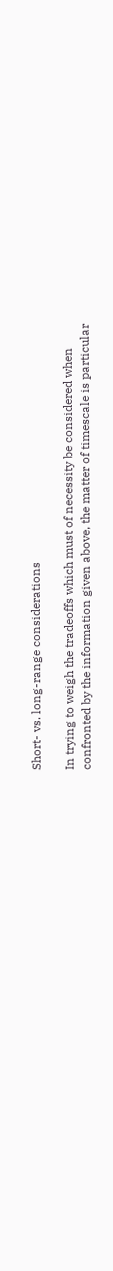Short- vs. long-range considerations

In trying to weigh the tradeoffs which must of necessity be considered when
confronted by the information given above, the matter of timescale is particular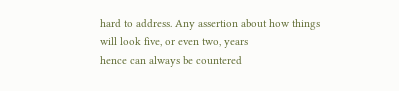hard to address. Any assertion about how things will look five, or even two, years
hence can always be countered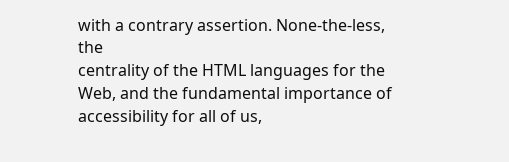with a contrary assertion. None-the-less, the
centrality of the HTML languages for the Web, and the fundamental importance of
accessibility for all of us,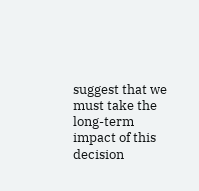suggest that we must take the long-term
impact of this decision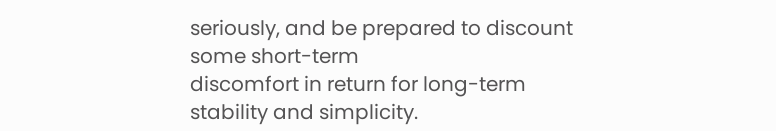seriously, and be prepared to discount some short-term
discomfort in return for long-term stability and simplicity.